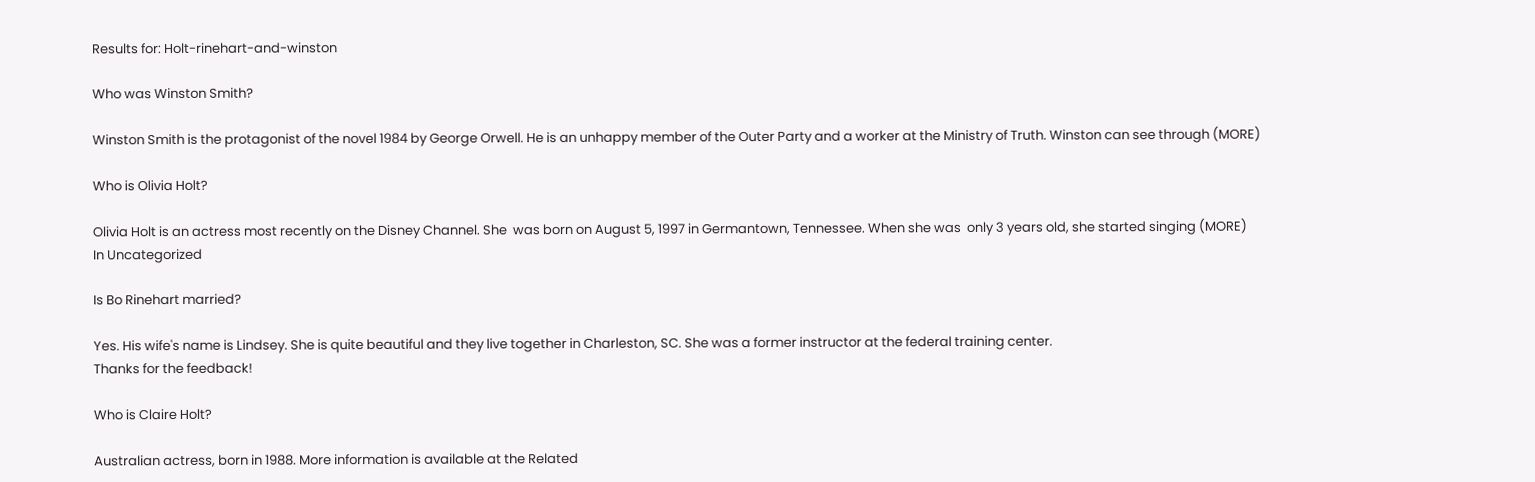Results for: Holt-rinehart-and-winston

Who was Winston Smith?

Winston Smith is the protagonist of the novel 1984 by George Orwell. He is an unhappy member of the Outer Party and a worker at the Ministry of Truth. Winston can see through (MORE)

Who is Olivia Holt?

Olivia Holt is an actress most recently on the Disney Channel. She  was born on August 5, 1997 in Germantown, Tennessee. When she was  only 3 years old, she started singing (MORE)
In Uncategorized

Is Bo Rinehart married?

Yes. His wife's name is Lindsey. She is quite beautiful and they live together in Charleston, SC. She was a former instructor at the federal training center.
Thanks for the feedback!

Who is Claire Holt?

Australian actress, born in 1988. More information is available at the Related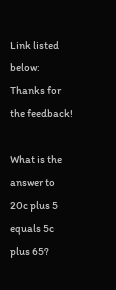Link listed below:
Thanks for the feedback!

What is the answer to 20c plus 5 equals 5c plus 65?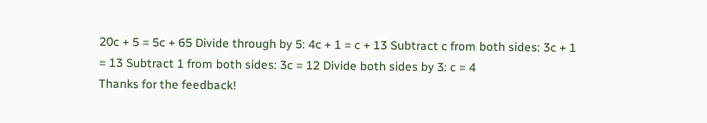20c + 5 = 5c + 65 Divide through by 5: 4c + 1 = c + 13 Subtract c from both sides: 3c + 1 = 13 Subtract 1 from both sides: 3c = 12 Divide both sides by 3: c = 4
Thanks for the feedback!